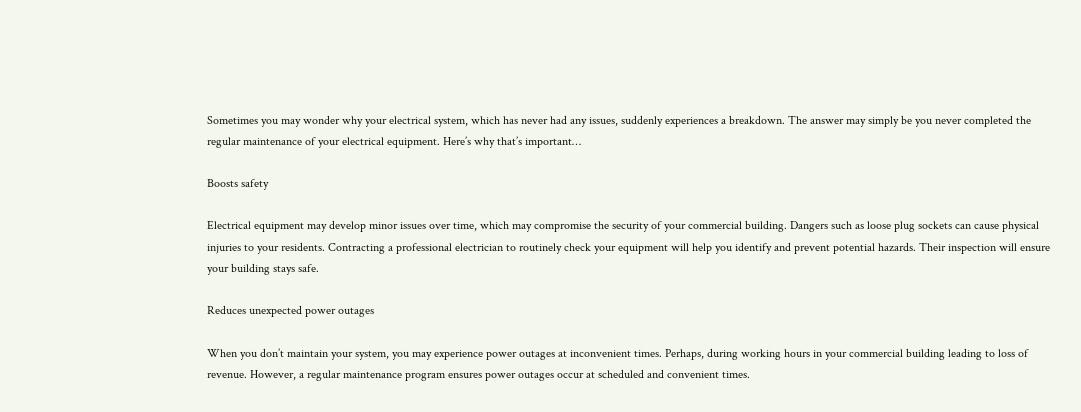Sometimes you may wonder why your electrical system, which has never had any issues, suddenly experiences a breakdown. The answer may simply be you never completed the regular maintenance of your electrical equipment. Here’s why that’s important…

Boosts safety

Electrical equipment may develop minor issues over time, which may compromise the security of your commercial building. Dangers such as loose plug sockets can cause physical injuries to your residents. Contracting a professional electrician to routinely check your equipment will help you identify and prevent potential hazards. Their inspection will ensure your building stays safe.

Reduces unexpected power outages

When you don’t maintain your system, you may experience power outages at inconvenient times. Perhaps, during working hours in your commercial building leading to loss of revenue. However, a regular maintenance program ensures power outages occur at scheduled and convenient times.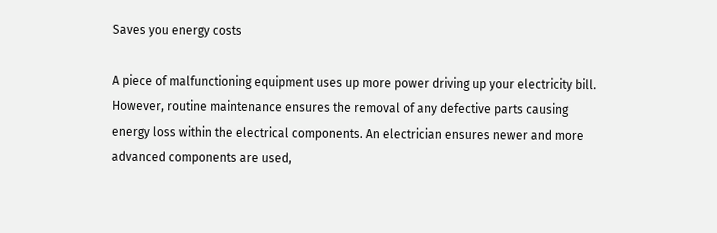Saves you energy costs

A piece of malfunctioning equipment uses up more power driving up your electricity bill. However, routine maintenance ensures the removal of any defective parts causing energy loss within the electrical components. An electrician ensures newer and more advanced components are used,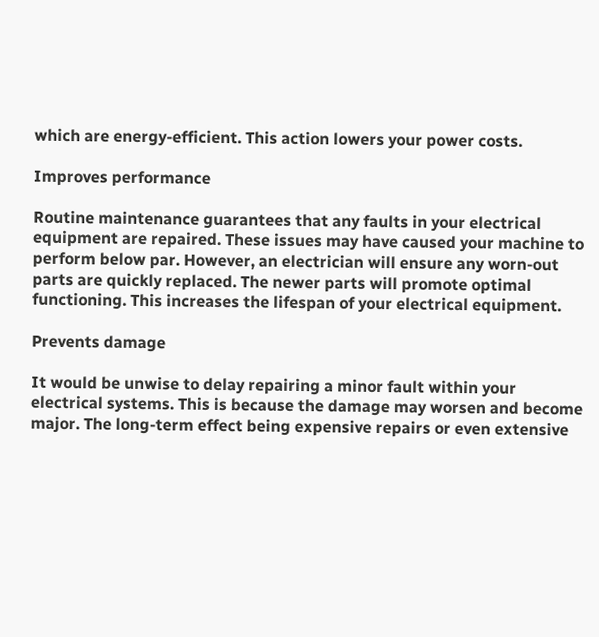which are energy-efficient. This action lowers your power costs.

Improves performance

Routine maintenance guarantees that any faults in your electrical equipment are repaired. These issues may have caused your machine to perform below par. However, an electrician will ensure any worn-out parts are quickly replaced. The newer parts will promote optimal functioning. This increases the lifespan of your electrical equipment.

Prevents damage

It would be unwise to delay repairing a minor fault within your electrical systems. This is because the damage may worsen and become major. The long-term effect being expensive repairs or even extensive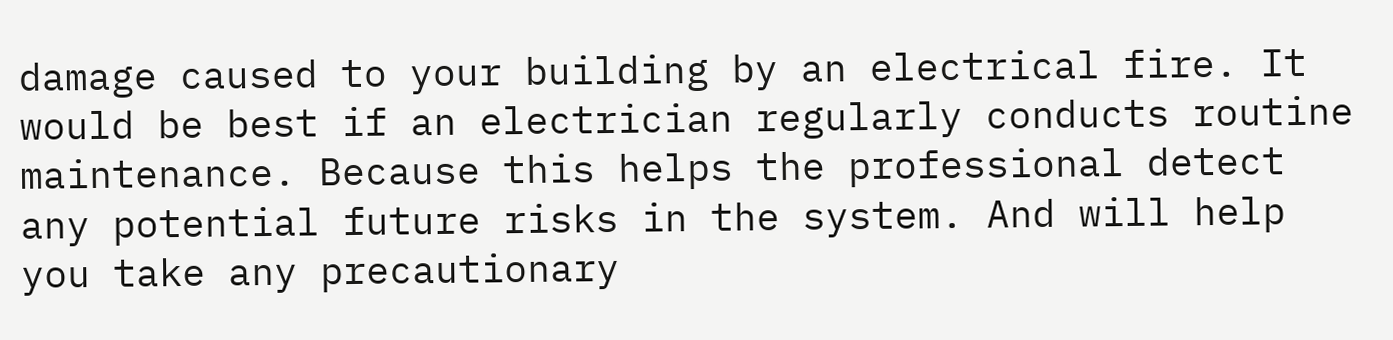damage caused to your building by an electrical fire. It would be best if an electrician regularly conducts routine maintenance. Because this helps the professional detect any potential future risks in the system. And will help you take any precautionary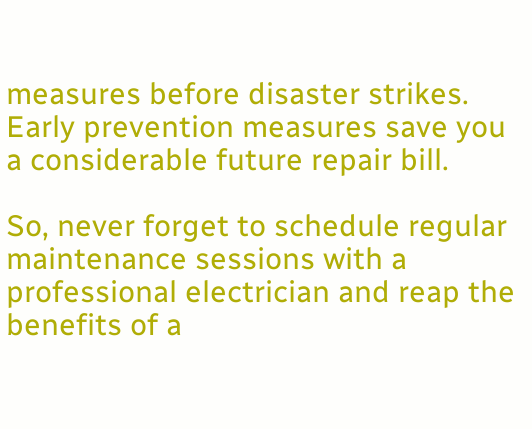measures before disaster strikes. Early prevention measures save you a considerable future repair bill.

So, never forget to schedule regular maintenance sessions with a professional electrician and reap the benefits of a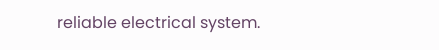reliable electrical system.